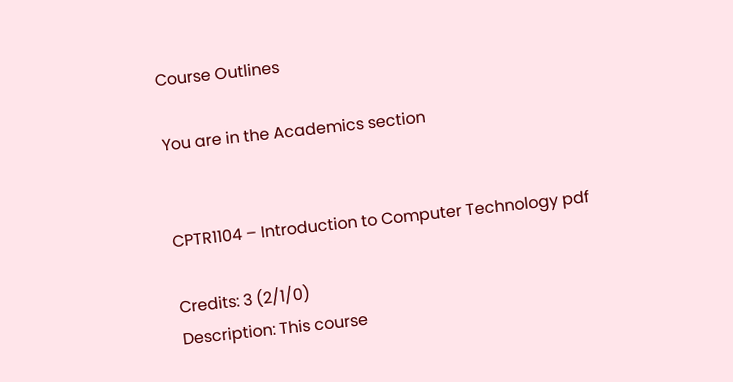Course Outlines

You are in the Academics section


CPTR1104 – Introduction to Computer Technology pdf

Credits: 3 (2/1/0)
Description: This course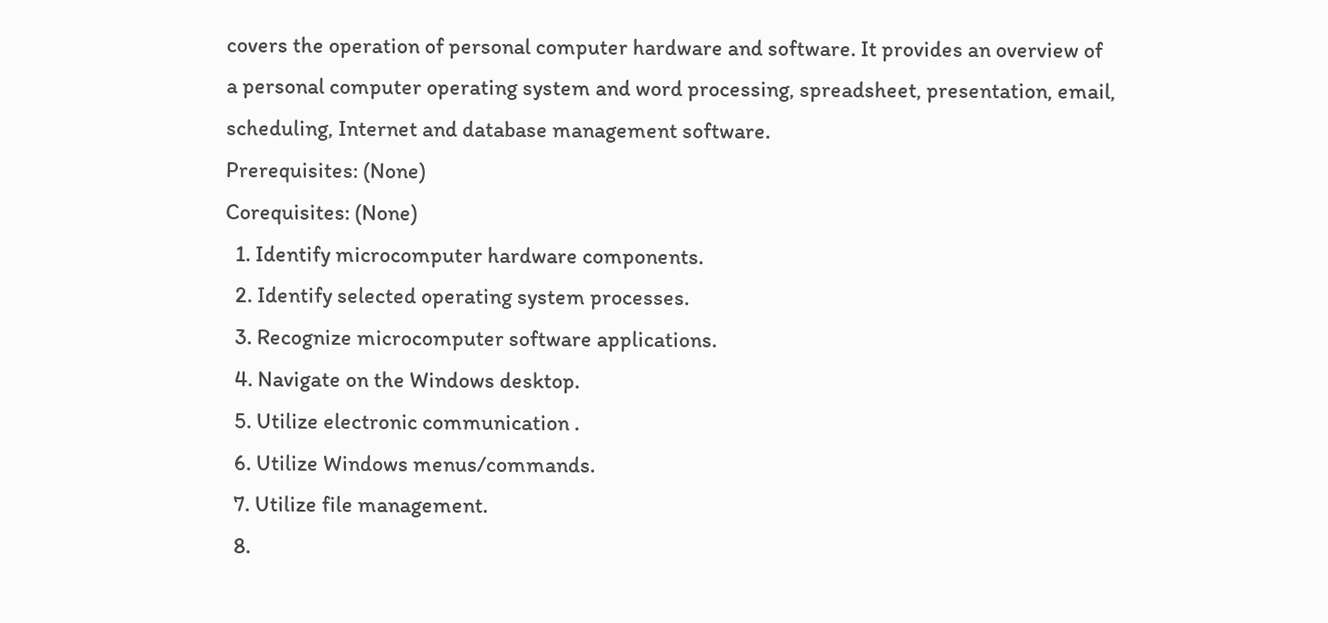covers the operation of personal computer hardware and software. It provides an overview of a personal computer operating system and word processing, spreadsheet, presentation, email, scheduling, Internet and database management software.
Prerequisites: (None)
Corequisites: (None)
  1. Identify microcomputer hardware components.
  2. Identify selected operating system processes.
  3. Recognize microcomputer software applications.
  4. Navigate on the Windows desktop.
  5. Utilize electronic communication .
  6. Utilize Windows menus/commands.
  7. Utilize file management.
  8.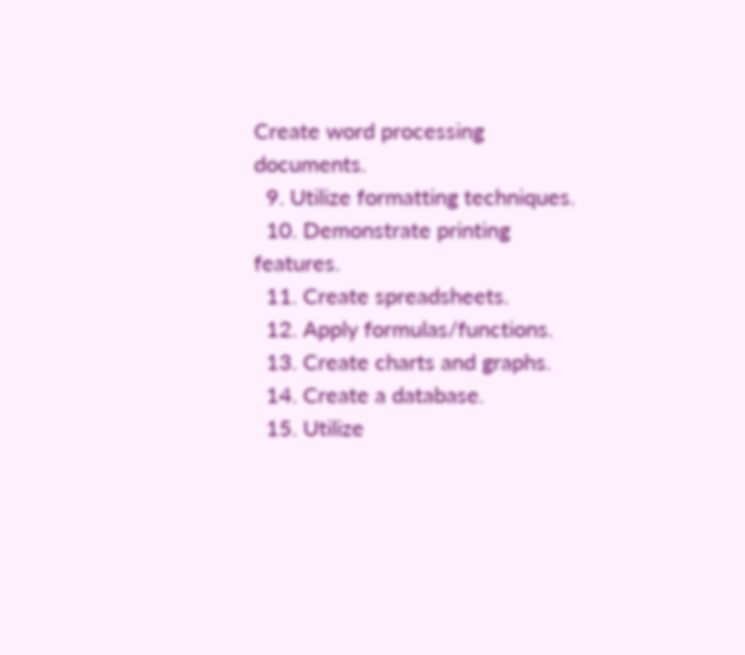Create word processing documents.
  9. Utilize formatting techniques.
  10. Demonstrate printing features.
  11. Create spreadsheets.
  12. Apply formulas/functions.
  13. Create charts and graphs.
  14. Create a database.
  15. Utilize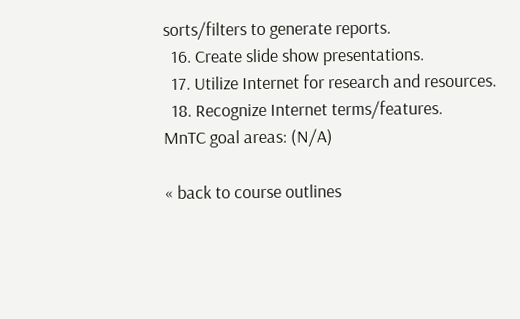sorts/filters to generate reports.
  16. Create slide show presentations.
  17. Utilize Internet for research and resources.
  18. Recognize Internet terms/features.
MnTC goal areas: (N/A)

« back to course outlines